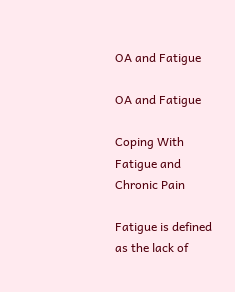OA and Fatigue

OA and Fatigue

Coping With Fatigue and Chronic Pain

Fatigue is defined as the lack of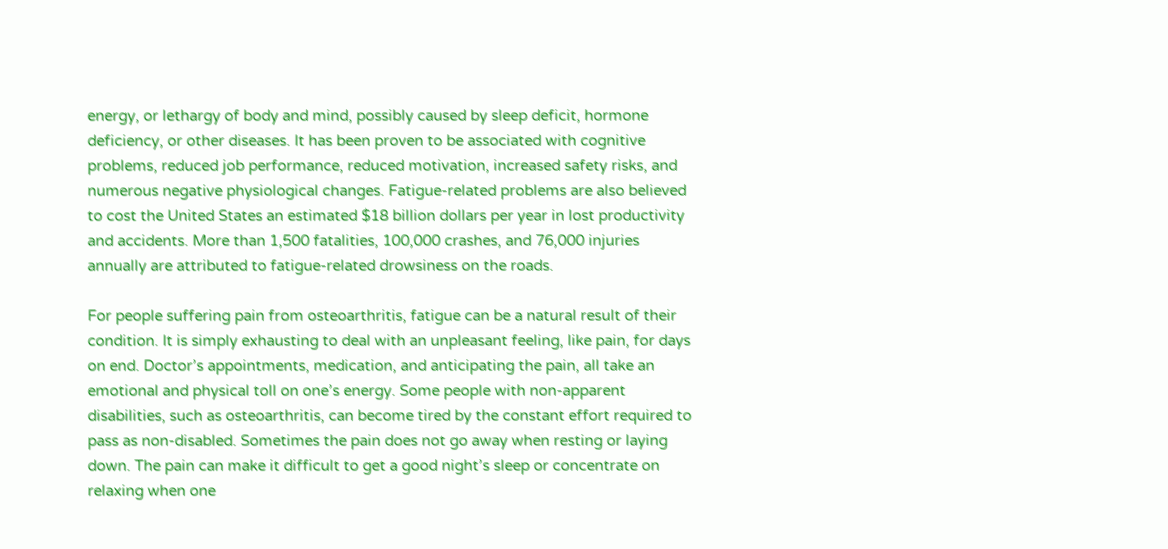energy, or lethargy of body and mind, possibly caused by sleep deficit, hormone deficiency, or other diseases. It has been proven to be associated with cognitive problems, reduced job performance, reduced motivation, increased safety risks, and numerous negative physiological changes. Fatigue-related problems are also believed to cost the United States an estimated $18 billion dollars per year in lost productivity and accidents. More than 1,500 fatalities, 100,000 crashes, and 76,000 injuries annually are attributed to fatigue-related drowsiness on the roads.

For people suffering pain from osteoarthritis, fatigue can be a natural result of their condition. It is simply exhausting to deal with an unpleasant feeling, like pain, for days on end. Doctor’s appointments, medication, and anticipating the pain, all take an emotional and physical toll on one’s energy. Some people with non-apparent disabilities, such as osteoarthritis, can become tired by the constant effort required to pass as non-disabled. Sometimes the pain does not go away when resting or laying down. The pain can make it difficult to get a good night’s sleep or concentrate on relaxing when one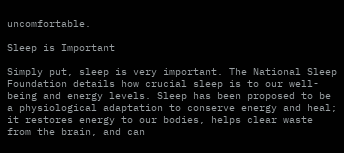uncomfortable.

Sleep is Important

Simply put, sleep is very important. The National Sleep Foundation details how crucial sleep is to our well-being and energy levels. Sleep has been proposed to be a physiological adaptation to conserve energy and heal; it restores energy to our bodies, helps clear waste from the brain, and can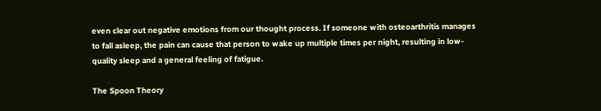even clear out negative emotions from our thought process. If someone with osteoarthritis manages to fall asleep, the pain can cause that person to wake up multiple times per night, resulting in low-quality sleep and a general feeling of fatigue.

The Spoon Theory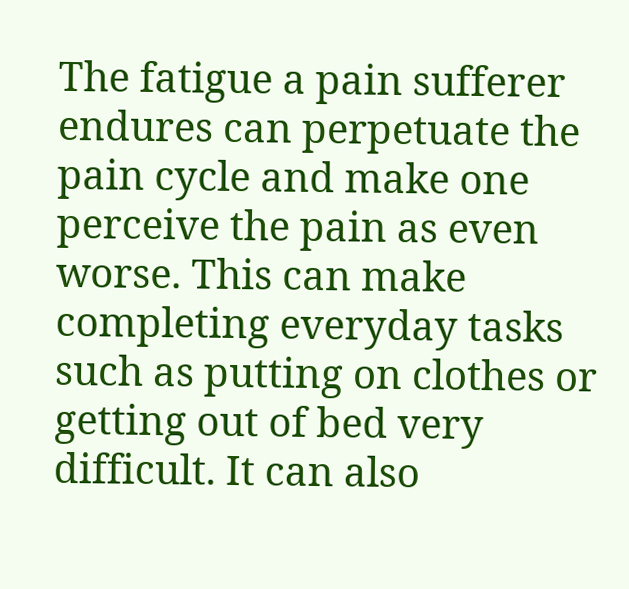The fatigue a pain sufferer endures can perpetuate the pain cycle and make one perceive the pain as even worse. This can make completing everyday tasks such as putting on clothes or getting out of bed very difficult. It can also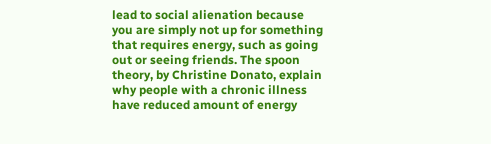lead to social alienation because you are simply not up for something that requires energy, such as going out or seeing friends. The spoon theory, by Christine Donato, explain why people with a chronic illness have reduced amount of energy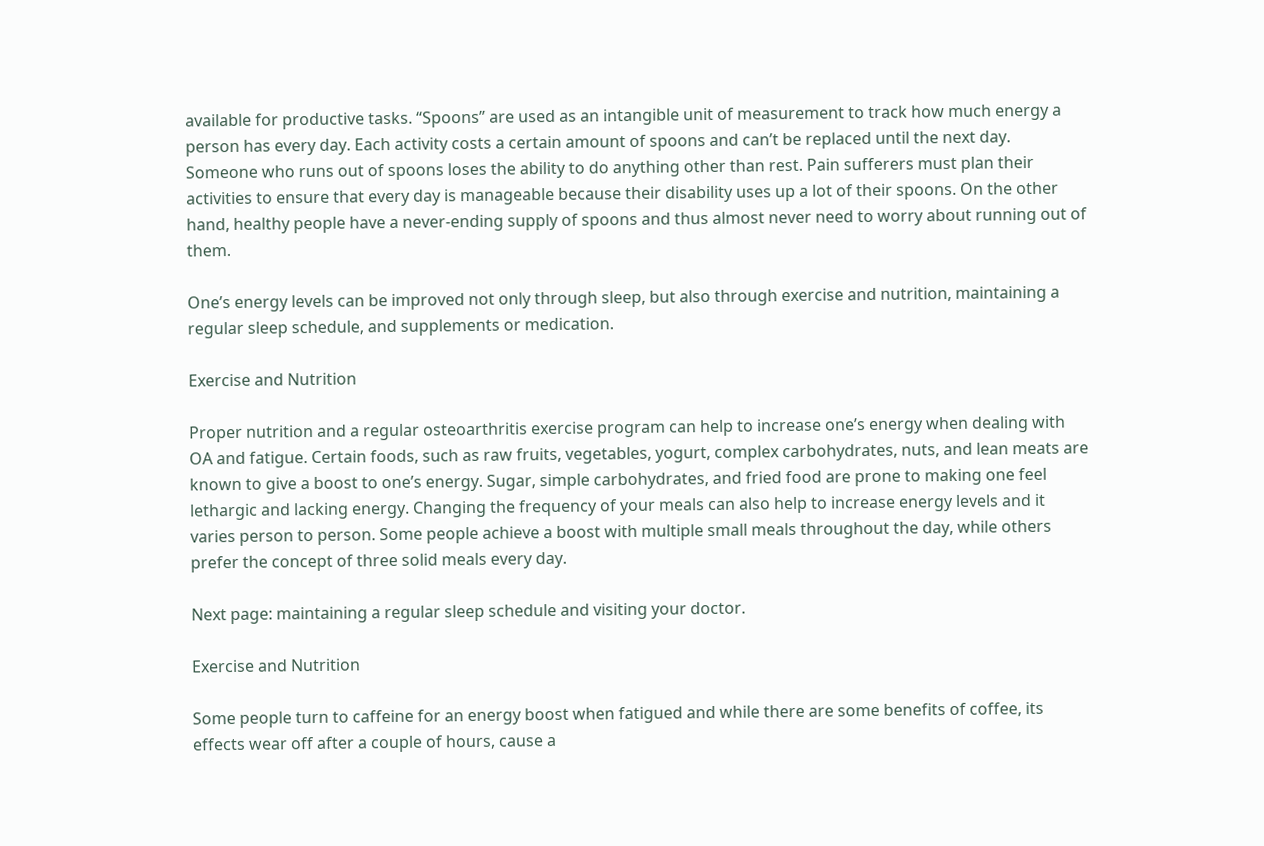available for productive tasks. “Spoons” are used as an intangible unit of measurement to track how much energy a person has every day. Each activity costs a certain amount of spoons and can’t be replaced until the next day. Someone who runs out of spoons loses the ability to do anything other than rest. Pain sufferers must plan their activities to ensure that every day is manageable because their disability uses up a lot of their spoons. On the other hand, healthy people have a never-ending supply of spoons and thus almost never need to worry about running out of them.

One’s energy levels can be improved not only through sleep, but also through exercise and nutrition, maintaining a regular sleep schedule, and supplements or medication.

Exercise and Nutrition

Proper nutrition and a regular osteoarthritis exercise program can help to increase one’s energy when dealing with OA and fatigue. Certain foods, such as raw fruits, vegetables, yogurt, complex carbohydrates, nuts, and lean meats are known to give a boost to one’s energy. Sugar, simple carbohydrates, and fried food are prone to making one feel lethargic and lacking energy. Changing the frequency of your meals can also help to increase energy levels and it varies person to person. Some people achieve a boost with multiple small meals throughout the day, while others prefer the concept of three solid meals every day.

Next page: maintaining a regular sleep schedule and visiting your doctor.

Exercise and Nutrition

Some people turn to caffeine for an energy boost when fatigued and while there are some benefits of coffee, its effects wear off after a couple of hours, cause a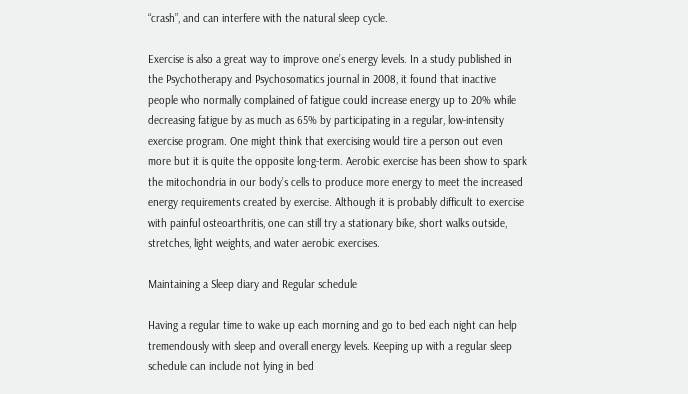“crash”, and can interfere with the natural sleep cycle.

Exercise is also a great way to improve one’s energy levels. In a study published in the Psychotherapy and Psychosomatics journal in 2008, it found that inactive people who normally complained of fatigue could increase energy up to 20% while decreasing fatigue by as much as 65% by participating in a regular, low-intensity exercise program. One might think that exercising would tire a person out even more but it is quite the opposite long-term. Aerobic exercise has been show to spark the mitochondria in our body’s cells to produce more energy to meet the increased energy requirements created by exercise. Although it is probably difficult to exercise with painful osteoarthritis, one can still try a stationary bike, short walks outside, stretches, light weights, and water aerobic exercises.

Maintaining a Sleep diary and Regular schedule

Having a regular time to wake up each morning and go to bed each night can help tremendously with sleep and overall energy levels. Keeping up with a regular sleep schedule can include not lying in bed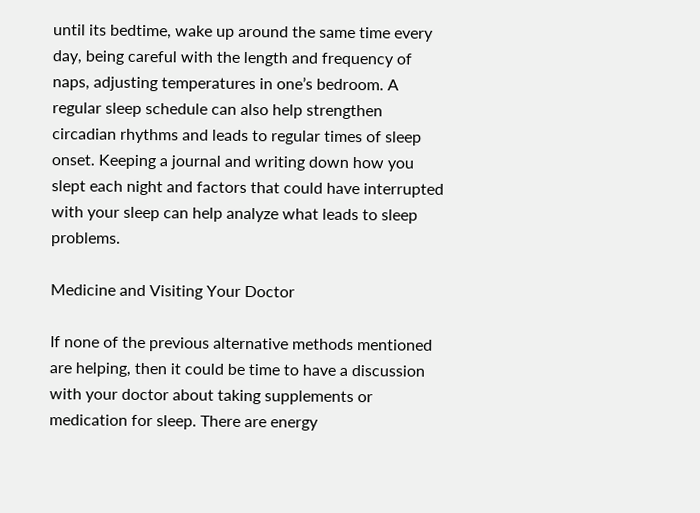until its bedtime, wake up around the same time every day, being careful with the length and frequency of naps, adjusting temperatures in one’s bedroom. A regular sleep schedule can also help strengthen circadian rhythms and leads to regular times of sleep onset. Keeping a journal and writing down how you slept each night and factors that could have interrupted with your sleep can help analyze what leads to sleep problems.

Medicine and Visiting Your Doctor

If none of the previous alternative methods mentioned are helping, then it could be time to have a discussion with your doctor about taking supplements or medication for sleep. There are energy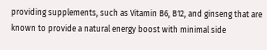providing supplements, such as Vitamin B6, B12, and ginseng that are known to provide a natural energy boost with minimal side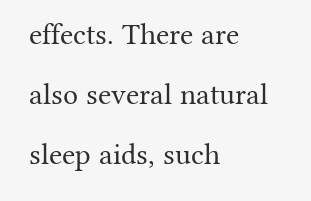effects. There are also several natural sleep aids, such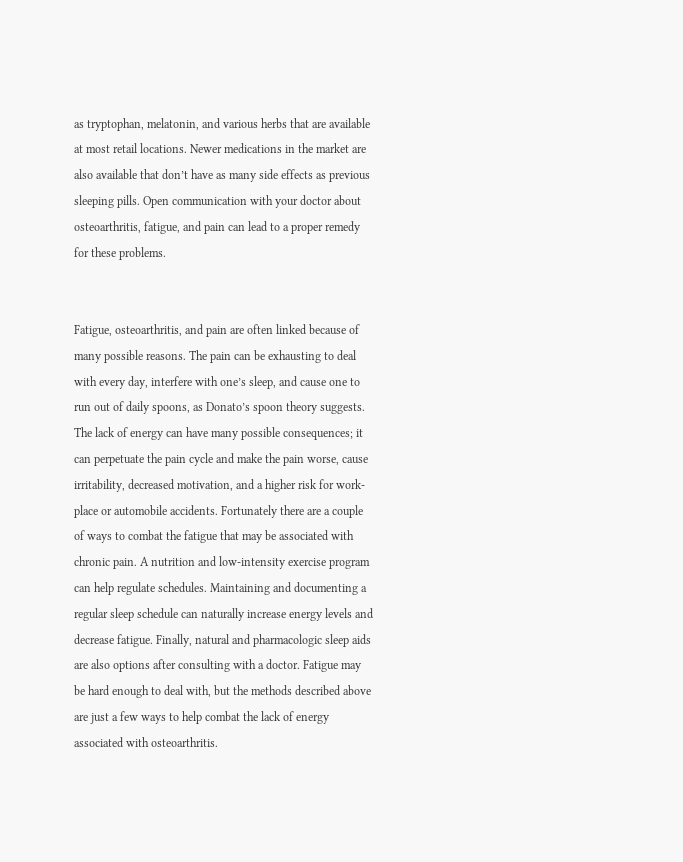as tryptophan, melatonin, and various herbs that are available at most retail locations. Newer medications in the market are also available that don’t have as many side effects as previous sleeping pills. Open communication with your doctor about osteoarthritis, fatigue, and pain can lead to a proper remedy for these problems.


Fatigue, osteoarthritis, and pain are often linked because of many possible reasons. The pain can be exhausting to deal with every day, interfere with one’s sleep, and cause one to run out of daily spoons, as Donato’s spoon theory suggests. The lack of energy can have many possible consequences; it can perpetuate the pain cycle and make the pain worse, cause irritability, decreased motivation, and a higher risk for work-place or automobile accidents. Fortunately there are a couple of ways to combat the fatigue that may be associated with chronic pain. A nutrition and low-intensity exercise program can help regulate schedules. Maintaining and documenting a regular sleep schedule can naturally increase energy levels and decrease fatigue. Finally, natural and pharmacologic sleep aids are also options after consulting with a doctor. Fatigue may be hard enough to deal with, but the methods described above are just a few ways to help combat the lack of energy associated with osteoarthritis.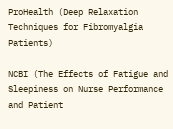ProHealth (Deep Relaxation Techniques for Fibromyalgia Patients)

NCBI (The Effects of Fatigue and Sleepiness on Nurse Performance and Patient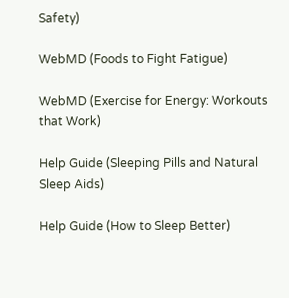Safety)

WebMD (Foods to Fight Fatigue)

WebMD (Exercise for Energy: Workouts that Work)

Help Guide (Sleeping Pills and Natural Sleep Aids)

Help Guide (How to Sleep Better)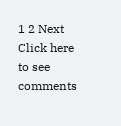1 2 Next
Click here to see comments